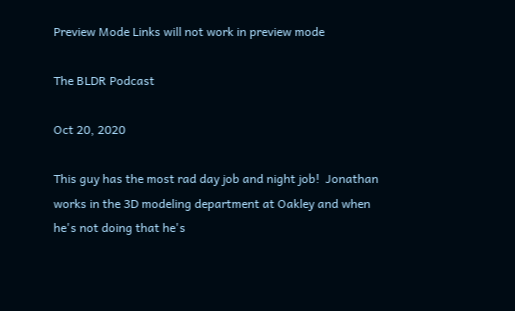Preview Mode Links will not work in preview mode

The BLDR Podcast

Oct 20, 2020

This guy has the most rad day job and night job!  Jonathan works in the 3D modeling department at Oakley and when he's not doing that he's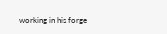working in his forge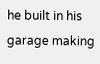he built in his garage making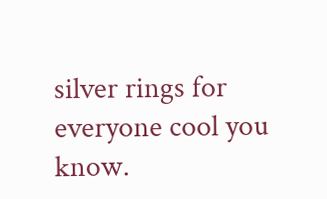silver rings for everyone cool you know.